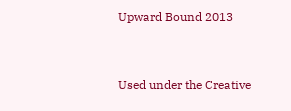Upward Bound 2013


Used under the Creative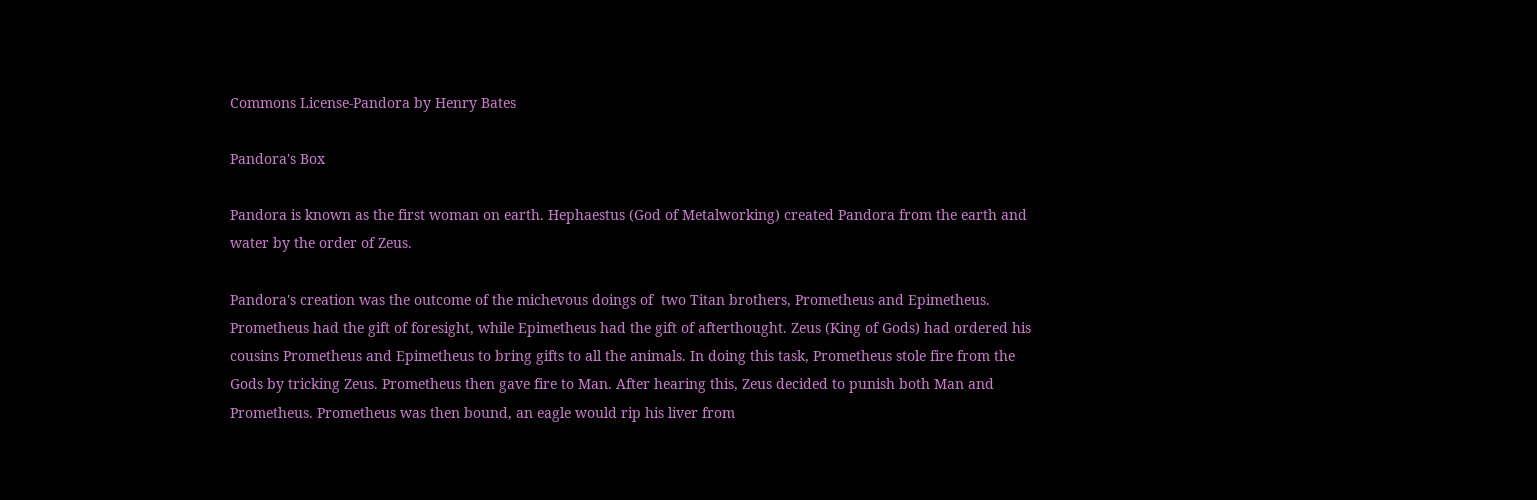Commons License-Pandora by Henry Bates

Pandora's Box

Pandora is known as the first woman on earth. Hephaestus (God of Metalworking) created Pandora from the earth and water by the order of Zeus.

Pandora's creation was the outcome of the michevous doings of  two Titan brothers, Prometheus and Epimetheus. Prometheus had the gift of foresight, while Epimetheus had the gift of afterthought. Zeus (King of Gods) had ordered his cousins Prometheus and Epimetheus to bring gifts to all the animals. In doing this task, Prometheus stole fire from the Gods by tricking Zeus. Prometheus then gave fire to Man. After hearing this, Zeus decided to punish both Man and Prometheus. Prometheus was then bound, an eagle would rip his liver from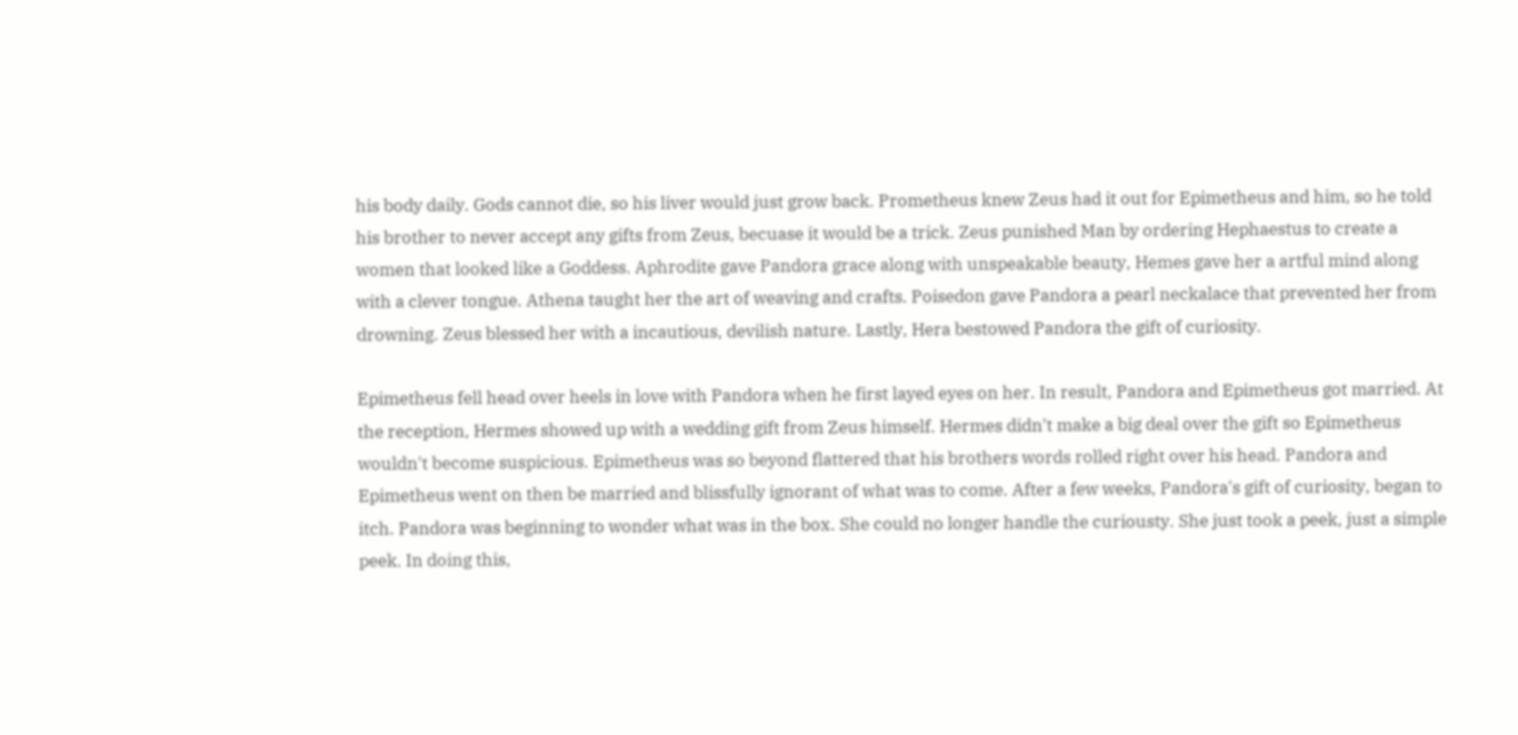his body daily. Gods cannot die, so his liver would just grow back. Prometheus knew Zeus had it out for Epimetheus and him, so he told his brother to never accept any gifts from Zeus, becuase it would be a trick. Zeus punished Man by ordering Hephaestus to create a women that looked like a Goddess. Aphrodite gave Pandora grace along with unspeakable beauty, Hemes gave her a artful mind along with a clever tongue. Athena taught her the art of weaving and crafts. Poisedon gave Pandora a pearl neckalace that prevented her from drowning. Zeus blessed her with a incautious, devilish nature. Lastly, Hera bestowed Pandora the gift of curiosity.

Epimetheus fell head over heels in love with Pandora when he first layed eyes on her. In result, Pandora and Epimetheus got married. At the reception, Hermes showed up with a wedding gift from Zeus himself. Hermes didn't make a big deal over the gift so Epimetheus wouldn't become suspicious. Epimetheus was so beyond flattered that his brothers words rolled right over his head. Pandora and Epimetheus went on then be married and blissfully ignorant of what was to come. After a few weeks, Pandora's gift of curiosity, began to itch. Pandora was beginning to wonder what was in the box. She could no longer handle the curiousty. She just took a peek, just a simple peek. In doing this,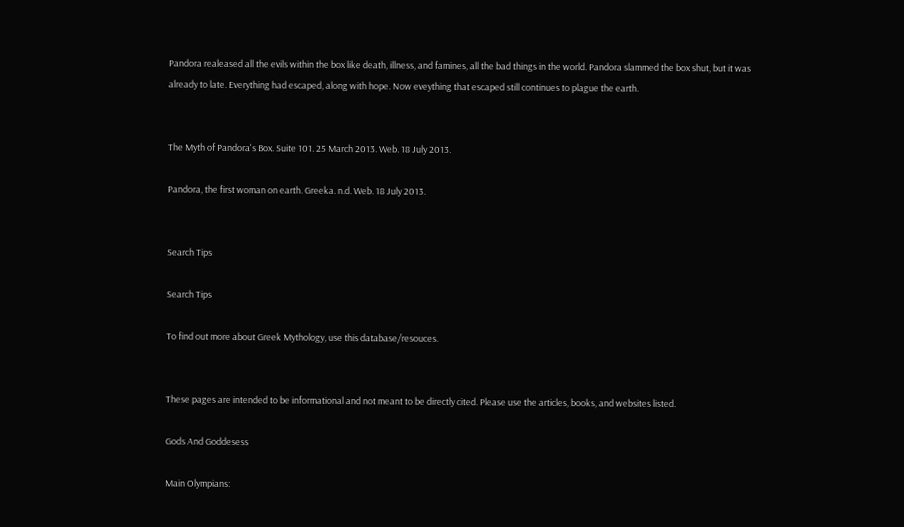Pandora realeased all the evils within the box like death, illness, and famines, all the bad things in the world. Pandora slammed the box shut, but it was already to late. Everything had escaped, along with hope. Now eveything that escaped still continues to plague the earth.


The Myth of Pandora's Box. Suite 101. 25 March 2013. Web. 18 July 2013.

Pandora, the first woman on earth. Greeka. n.d. Web. 18 July 2013.


Search Tips

Search Tips

To find out more about Greek Mythology, use this database/resouces.


These pages are intended to be informational and not meant to be directly cited. Please use the articles, books, and websites listed.

Gods And Goddesess

Main Olympians: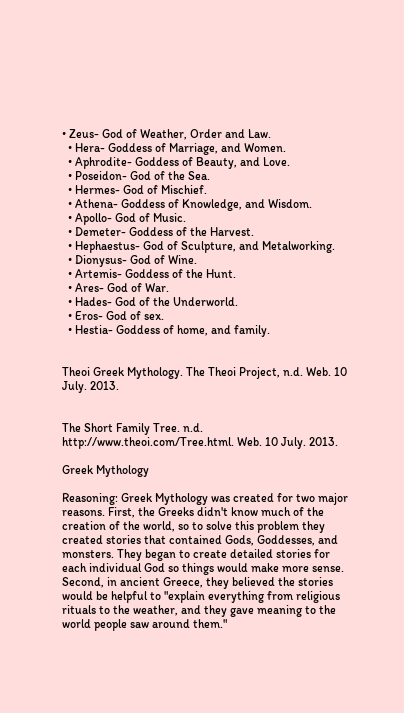• Zeus- God of Weather, Order and Law.
  • Hera- Goddess of Marriage, and Women.
  • Aphrodite- Goddess of Beauty, and Love.
  • Poseidon- God of the Sea.
  • Hermes- God of Mischief.
  • Athena- Goddess of Knowledge, and Wisdom.
  • Apollo- God of Music.
  • Demeter- Goddess of the Harvest.
  • Hephaestus- God of Sculpture, and Metalworking.
  • Dionysus- God of Wine.
  • Artemis- Goddess of the Hunt.
  • Ares- God of War.
  • Hades- God of the Underworld.
  • Eros- God of sex.
  • Hestia- Goddess of home, and family.


Theoi Greek Mythology. The Theoi Project, n.d. Web. 10 July. 2013.


The Short Family Tree. n.d. http://www.theoi.com/Tree.html. Web. 10 July. 2013.

Greek Mythology

Reasoning: Greek Mythology was created for two major reasons. First, the Greeks didn't know much of the creation of the world, so to solve this problem they created stories that contained Gods, Goddesses, and monsters. They began to create detailed stories for each individual God so things would make more sense. Second, in ancient Greece, they believed the stories would be helpful to "explain everything from religious rituals to the weather, and they gave meaning to the world people saw around them."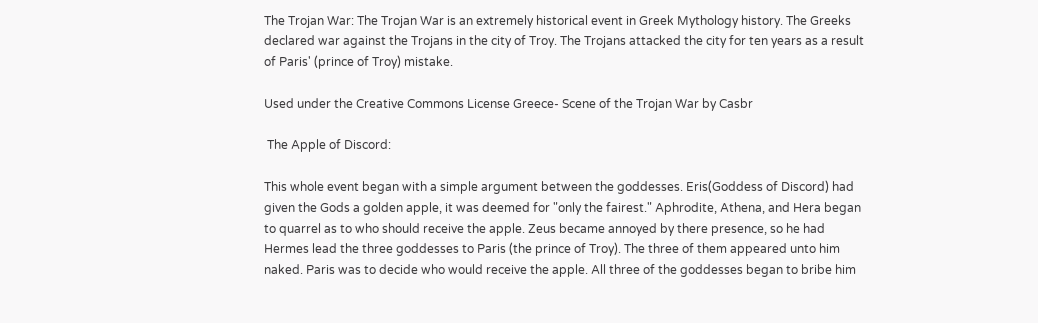The Trojan War: The Trojan War is an extremely historical event in Greek Mythology history. The Greeks declared war against the Trojans in the city of Troy. The Trojans attacked the city for ten years as a result of Paris' (prince of Troy) mistake.

Used under the Creative Commons License Greece- Scene of the Trojan War by Casbr

 The Apple of Discord:

This whole event began with a simple argument between the goddesses. Eris(Goddess of Discord) had given the Gods a golden apple, it was deemed for "only the fairest." Aphrodite, Athena, and Hera began to quarrel as to who should receive the apple. Zeus became annoyed by there presence, so he had Hermes lead the three goddesses to Paris (the prince of Troy). The three of them appeared unto him naked. Paris was to decide who would receive the apple. All three of the goddesses began to bribe him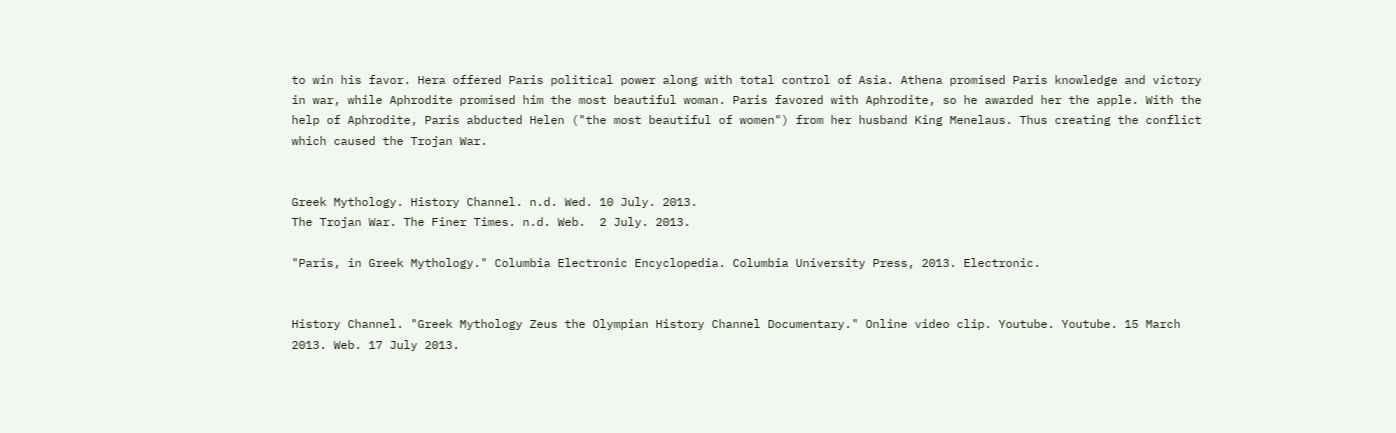to win his favor. Hera offered Paris political power along with total control of Asia. Athena promised Paris knowledge and victory in war, while Aphrodite promised him the most beautiful woman. Paris favored with Aphrodite, so he awarded her the apple. With the help of Aphrodite, Paris abducted Helen ("the most beautiful of women") from her husband King Menelaus. Thus creating the conflict which caused the Trojan War.


Greek Mythology. History Channel. n.d. Wed. 10 July. 2013.
The Trojan War. The Finer Times. n.d. Web.  2 July. 2013.

"Paris, in Greek Mythology." Columbia Electronic Encyclopedia. Columbia University Press, 2013. Electronic.


History Channel. "Greek Mythology Zeus the Olympian History Channel Documentary." Online video clip. Youtube. Youtube. 15 March 2013. Web. 17 July 2013.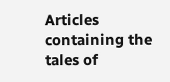Articles containing the tales of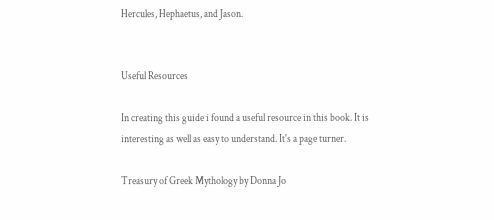Hercules, Hephaetus, and Jason.


Useful Resources

In creating this guide i found a useful resource in this book. It is interesting as well as easy to understand. It's a page turner.

Treasury of Greek Mythology by Donna Jo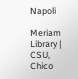Napoli

Meriam Library | CSU, Chico